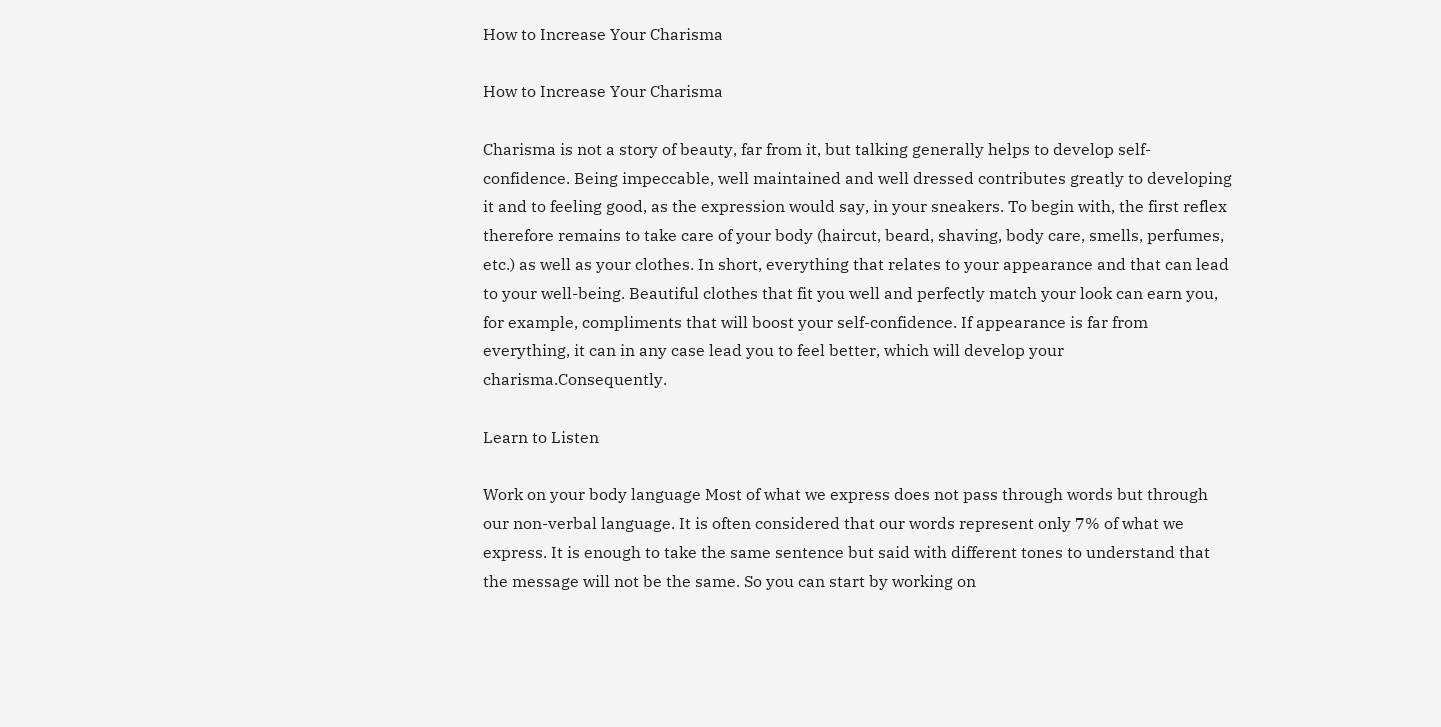How to Increase Your Charisma

How to Increase Your Charisma

Charisma is not a story of beauty, far from it, but talking generally helps to develop self-confidence. Being impeccable, well maintained and well dressed contributes greatly to developing it and to feeling good, as the expression would say, in your sneakers. To begin with, the first reflex therefore remains to take care of your body (haircut, beard, shaving, body care, smells, perfumes, etc.) as well as your clothes. In short, everything that relates to your appearance and that can lead to your well-being. Beautiful clothes that fit you well and perfectly match your look can earn you, for example, compliments that will boost your self-confidence. If appearance is far from everything, it can in any case lead you to feel better, which will develop your charisma.Consequently.

Learn to Listen

Work on your body language Most of what we express does not pass through words but through our non-verbal language. It is often considered that our words represent only 7% of what we express. It is enough to take the same sentence but said with different tones to understand that the message will not be the same. So you can start by working on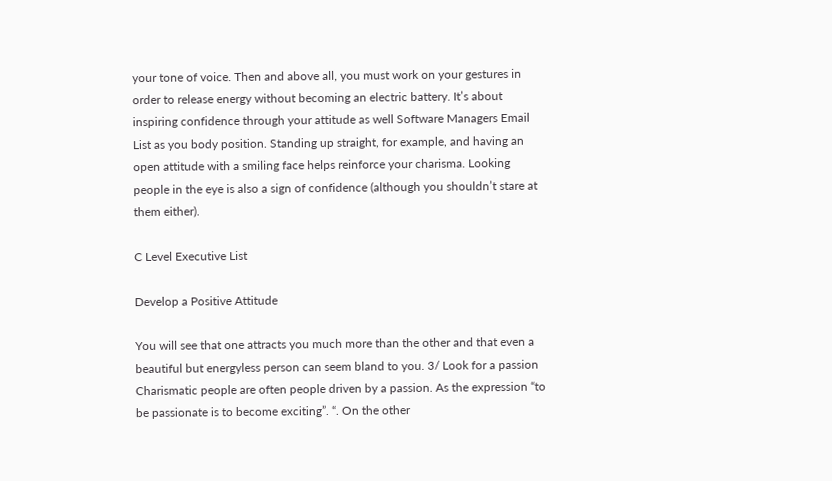your tone of voice. Then and above all, you must work on your gestures in order to release energy without becoming an electric battery. It’s about inspiring confidence through your attitude as well Software Managers Email List as you body position. Standing up straight, for example, and having an open attitude with a smiling face helps reinforce your charisma. Looking people in the eye is also a sign of confidence (although you shouldn’t stare at them either).

C Level Executive List

Develop a Positive Attitude

You will see that one attracts you much more than the other and that even a beautiful but energyless person can seem bland to you. 3/ Look for a passion Charismatic people are often people driven by a passion. As the expression “to be passionate is to become exciting”. “. On the other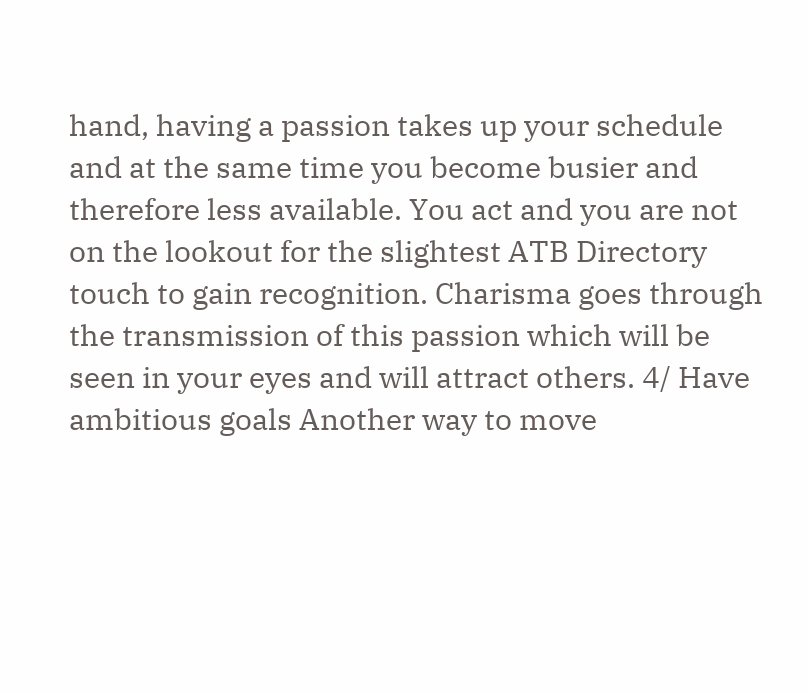hand, having a passion takes up your schedule and at the same time you become busier and therefore less available. You act and you are not on the lookout for the slightest ATB Directory touch to gain recognition. Charisma goes through the transmission of this passion which will be seen in your eyes and will attract others. 4/ Have ambitious goals Another way to move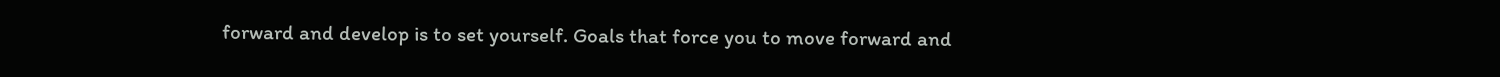forward and develop is to set yourself. Goals that force you to move forward and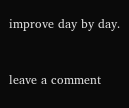improve day by day.


leave a comment